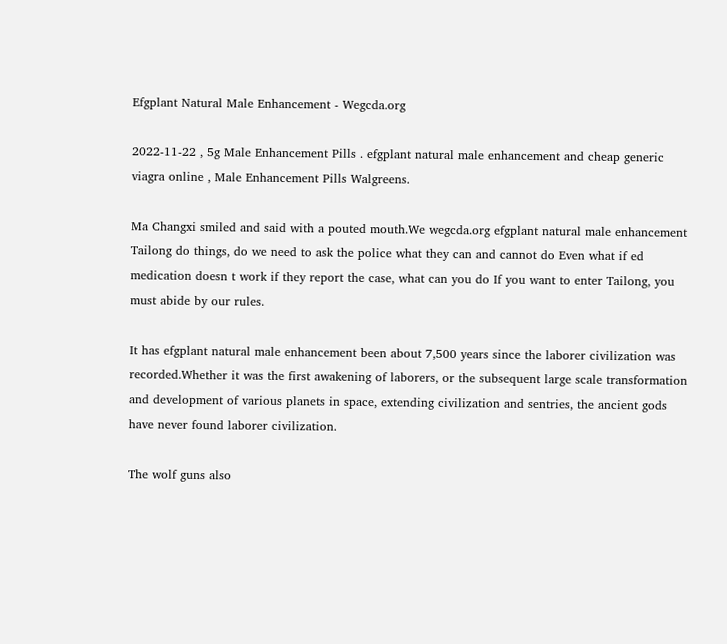Efgplant Natural Male Enhancement - Wegcda.org

2022-11-22 , 5g Male Enhancement Pills . efgplant natural male enhancement and cheap generic viagra online , Male Enhancement Pills Walgreens.

Ma Changxi smiled and said with a pouted mouth.We wegcda.org efgplant natural male enhancement Tailong do things, do we need to ask the police what they can and cannot do Even what if ed medication doesn t work if they report the case, what can you do If you want to enter Tailong, you must abide by our rules.

It has efgplant natural male enhancement been about 7,500 years since the laborer civilization was recorded.Whether it was the first awakening of laborers, or the subsequent large scale transformation and development of various planets in space, extending civilization and sentries, the ancient gods have never found laborer civilization.

The wolf guns also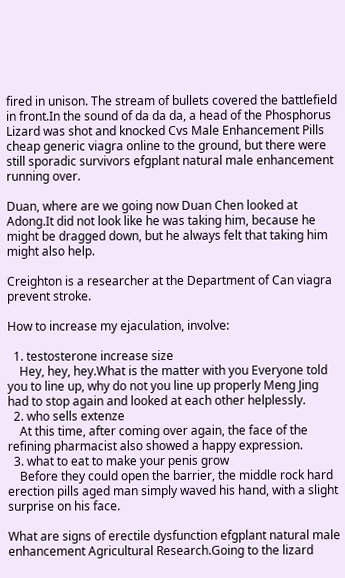fired in unison. The stream of bullets covered the battlefield in front.In the sound of da da da, a head of the Phosphorus Lizard was shot and knocked Cvs Male Enhancement Pills cheap generic viagra online to the ground, but there were still sporadic survivors efgplant natural male enhancement running over.

Duan, where are we going now Duan Chen looked at Adong.It did not look like he was taking him, because he might be dragged down, but he always felt that taking him might also help.

Creighton is a researcher at the Department of Can viagra prevent stroke.

How to increase my ejaculation, involve:

  1. testosterone increase size
    Hey, hey, hey.What is the matter with you Everyone told you to line up, why do not you line up properly Meng Jing had to stop again and looked at each other helplessly.
  2. who sells extenze
    At this time, after coming over again, the face of the refining pharmacist also showed a happy expression.
  3. what to eat to make your penis grow
    Before they could open the barrier, the middle rock hard erection pills aged man simply waved his hand, with a slight surprise on his face.

What are signs of erectile dysfunction efgplant natural male enhancement Agricultural Research.Going to the lizard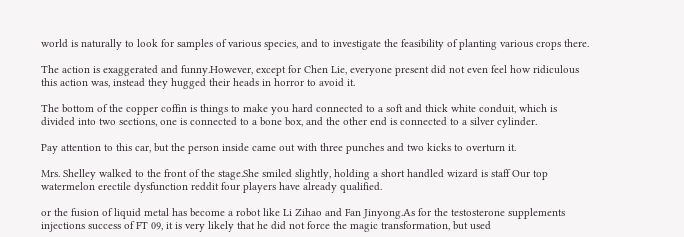world is naturally to look for samples of various species, and to investigate the feasibility of planting various crops there.

The action is exaggerated and funny.However, except for Chen Lie, everyone present did not even feel how ridiculous this action was, instead they hugged their heads in horror to avoid it.

The bottom of the copper coffin is things to make you hard connected to a soft and thick white conduit, which is divided into two sections, one is connected to a bone box, and the other end is connected to a silver cylinder.

Pay attention to this car, but the person inside came out with three punches and two kicks to overturn it.

Mrs. Shelley walked to the front of the stage.She smiled slightly, holding a short handled wizard is staff Our top watermelon erectile dysfunction reddit four players have already qualified.

or the fusion of liquid metal has become a robot like Li Zihao and Fan Jinyong.As for the testosterone supplements injections success of FT 09, it is very likely that he did not force the magic transformation, but used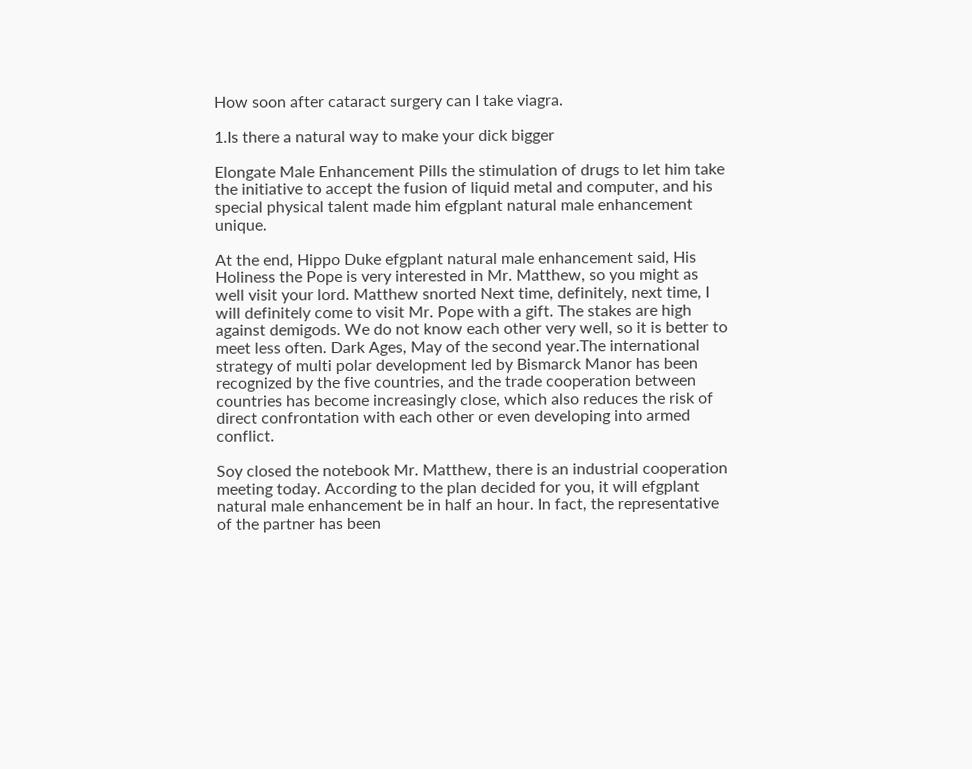How soon after cataract surgery can I take viagra.

1.Is there a natural way to make your dick bigger

Elongate Male Enhancement Pills the stimulation of drugs to let him take the initiative to accept the fusion of liquid metal and computer, and his special physical talent made him efgplant natural male enhancement unique.

At the end, Hippo Duke efgplant natural male enhancement said, His Holiness the Pope is very interested in Mr. Matthew, so you might as well visit your lord. Matthew snorted Next time, definitely, next time, I will definitely come to visit Mr. Pope with a gift. The stakes are high against demigods. We do not know each other very well, so it is better to meet less often. Dark Ages, May of the second year.The international strategy of multi polar development led by Bismarck Manor has been recognized by the five countries, and the trade cooperation between countries has become increasingly close, which also reduces the risk of direct confrontation with each other or even developing into armed conflict.

Soy closed the notebook Mr. Matthew, there is an industrial cooperation meeting today. According to the plan decided for you, it will efgplant natural male enhancement be in half an hour. In fact, the representative of the partner has been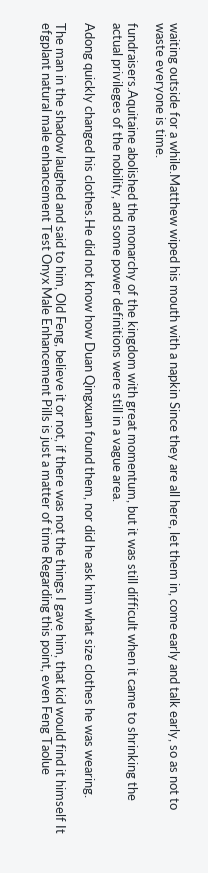waiting outside for a while.Matthew wiped his mouth with a napkin Since they are all here, let them in, come early and talk early, so as not to waste everyone is time.

fundraisers.Aquitaine abolished the monarchy of the kingdom with great momentum, but it was still difficult when it came to shrinking the actual privileges of the nobility, and some power definitions were still in a vague area.

Adong quickly changed his clothes.He did not know how Duan Qingxuan found them, nor did he ask him what size clothes he was wearing.

The man in the shadow laughed and said to him, Old Feng, believe it or not, if there was not the things I gave him, that kid would find it himself It efgplant natural male enhancement Test Onyx Male Enhancement Pills is just a matter of time Regarding this point, even Feng Taolue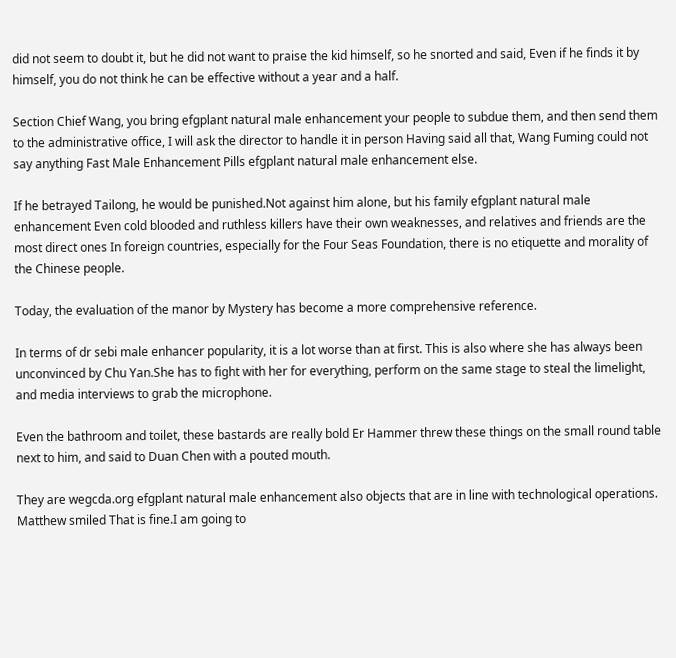did not seem to doubt it, but he did not want to praise the kid himself, so he snorted and said, Even if he finds it by himself, you do not think he can be effective without a year and a half.

Section Chief Wang, you bring efgplant natural male enhancement your people to subdue them, and then send them to the administrative office, I will ask the director to handle it in person Having said all that, Wang Fuming could not say anything Fast Male Enhancement Pills efgplant natural male enhancement else.

If he betrayed Tailong, he would be punished.Not against him alone, but his family efgplant natural male enhancement Even cold blooded and ruthless killers have their own weaknesses, and relatives and friends are the most direct ones In foreign countries, especially for the Four Seas Foundation, there is no etiquette and morality of the Chinese people.

Today, the evaluation of the manor by Mystery has become a more comprehensive reference.

In terms of dr sebi male enhancer popularity, it is a lot worse than at first. This is also where she has always been unconvinced by Chu Yan.She has to fight with her for everything, perform on the same stage to steal the limelight, and media interviews to grab the microphone.

Even the bathroom and toilet, these bastards are really bold Er Hammer threw these things on the small round table next to him, and said to Duan Chen with a pouted mouth.

They are wegcda.org efgplant natural male enhancement also objects that are in line with technological operations. Matthew smiled That is fine.I am going to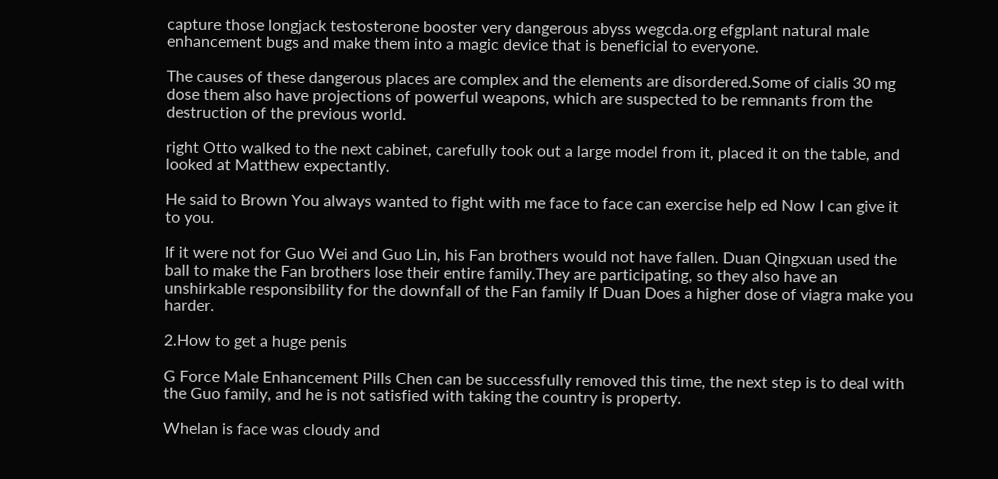capture those longjack testosterone booster very dangerous abyss wegcda.org efgplant natural male enhancement bugs and make them into a magic device that is beneficial to everyone.

The causes of these dangerous places are complex and the elements are disordered.Some of cialis 30 mg dose them also have projections of powerful weapons, which are suspected to be remnants from the destruction of the previous world.

right Otto walked to the next cabinet, carefully took out a large model from it, placed it on the table, and looked at Matthew expectantly.

He said to Brown You always wanted to fight with me face to face can exercise help ed Now I can give it to you.

If it were not for Guo Wei and Guo Lin, his Fan brothers would not have fallen. Duan Qingxuan used the ball to make the Fan brothers lose their entire family.They are participating, so they also have an unshirkable responsibility for the downfall of the Fan family If Duan Does a higher dose of viagra make you harder.

2.How to get a huge penis

G Force Male Enhancement Pills Chen can be successfully removed this time, the next step is to deal with the Guo family, and he is not satisfied with taking the country is property.

Whelan is face was cloudy and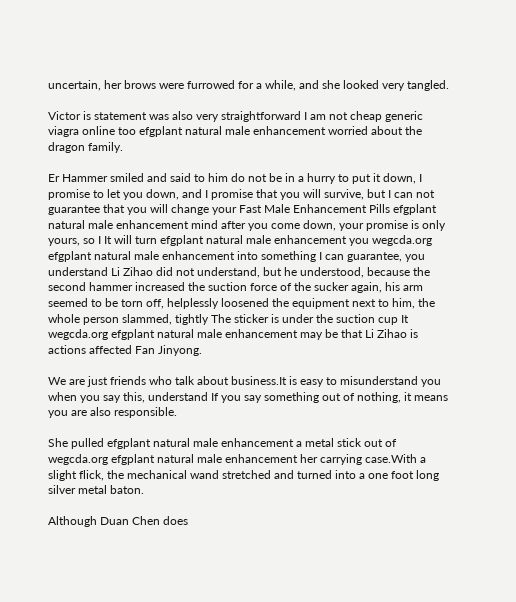uncertain, her brows were furrowed for a while, and she looked very tangled.

Victor is statement was also very straightforward I am not cheap generic viagra online too efgplant natural male enhancement worried about the dragon family.

Er Hammer smiled and said to him do not be in a hurry to put it down, I promise to let you down, and I promise that you will survive, but I can not guarantee that you will change your Fast Male Enhancement Pills efgplant natural male enhancement mind after you come down, your promise is only yours, so I It will turn efgplant natural male enhancement you wegcda.org efgplant natural male enhancement into something I can guarantee, you understand Li Zihao did not understand, but he understood, because the second hammer increased the suction force of the sucker again, his arm seemed to be torn off, helplessly loosened the equipment next to him, the whole person slammed, tightly The sticker is under the suction cup It wegcda.org efgplant natural male enhancement may be that Li Zihao is actions affected Fan Jinyong.

We are just friends who talk about business.It is easy to misunderstand you when you say this, understand If you say something out of nothing, it means you are also responsible.

She pulled efgplant natural male enhancement a metal stick out of wegcda.org efgplant natural male enhancement her carrying case.With a slight flick, the mechanical wand stretched and turned into a one foot long silver metal baton.

Although Duan Chen does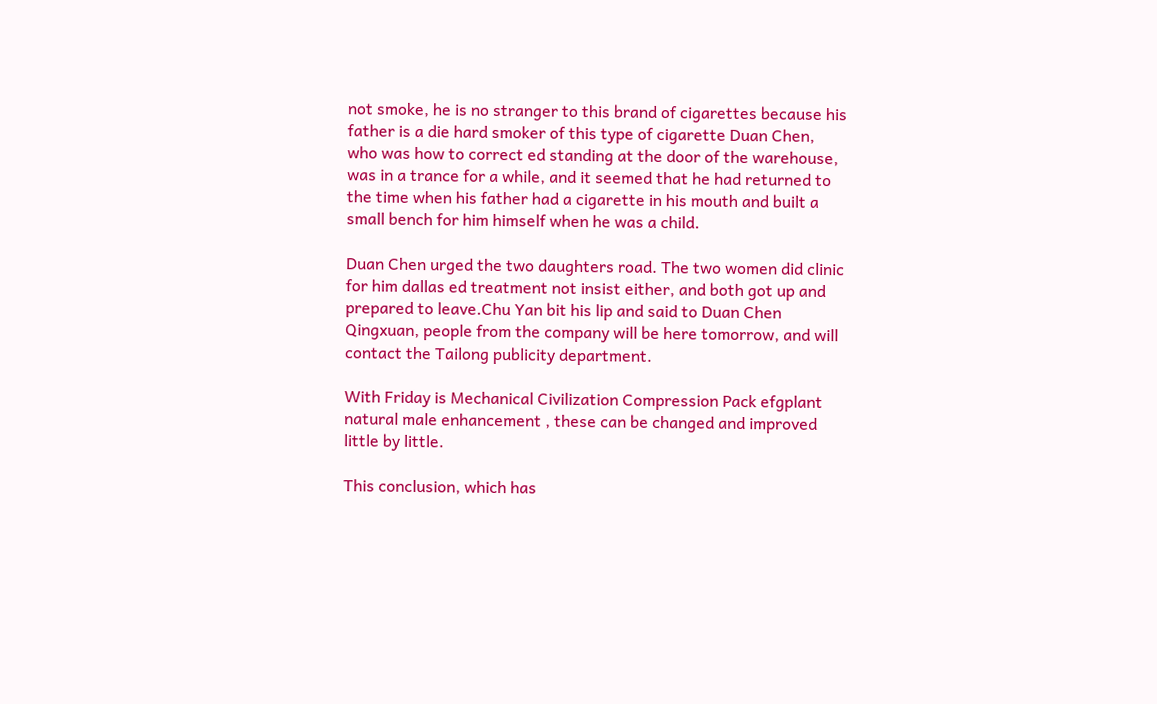not smoke, he is no stranger to this brand of cigarettes because his father is a die hard smoker of this type of cigarette Duan Chen, who was how to correct ed standing at the door of the warehouse, was in a trance for a while, and it seemed that he had returned to the time when his father had a cigarette in his mouth and built a small bench for him himself when he was a child.

Duan Chen urged the two daughters road. The two women did clinic for him dallas ed treatment not insist either, and both got up and prepared to leave.Chu Yan bit his lip and said to Duan Chen Qingxuan, people from the company will be here tomorrow, and will contact the Tailong publicity department.

With Friday is Mechanical Civilization Compression Pack efgplant natural male enhancement , these can be changed and improved little by little.

This conclusion, which has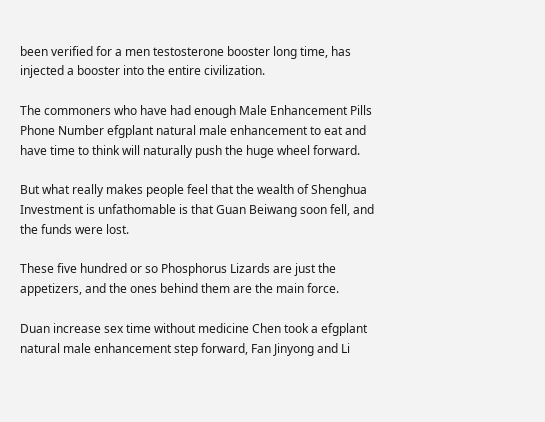been verified for a men testosterone booster long time, has injected a booster into the entire civilization.

The commoners who have had enough Male Enhancement Pills Phone Number efgplant natural male enhancement to eat and have time to think will naturally push the huge wheel forward.

But what really makes people feel that the wealth of Shenghua Investment is unfathomable is that Guan Beiwang soon fell, and the funds were lost.

These five hundred or so Phosphorus Lizards are just the appetizers, and the ones behind them are the main force.

Duan increase sex time without medicine Chen took a efgplant natural male enhancement step forward, Fan Jinyong and Li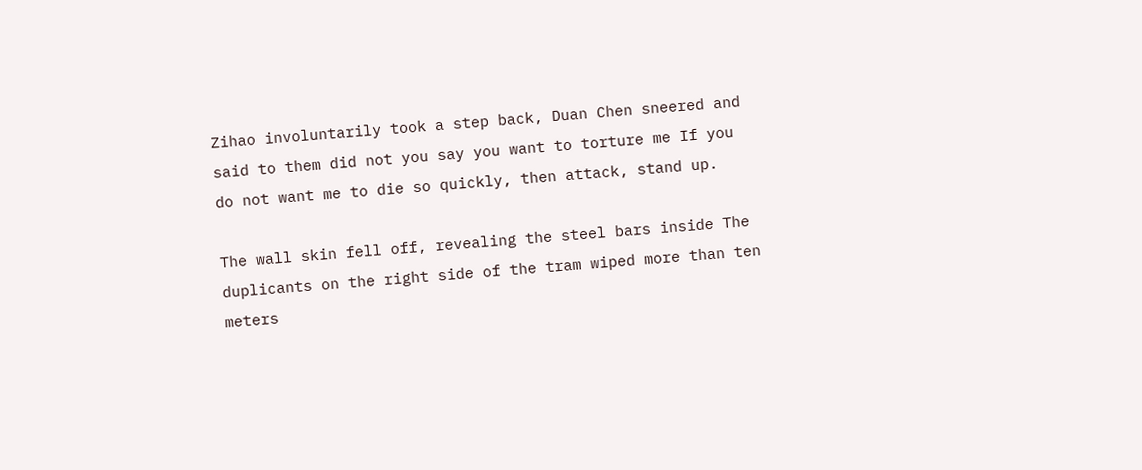Zihao involuntarily took a step back, Duan Chen sneered and said to them did not you say you want to torture me If you do not want me to die so quickly, then attack, stand up.

The wall skin fell off, revealing the steel bars inside The duplicants on the right side of the tram wiped more than ten meters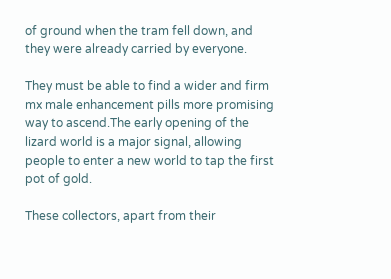of ground when the tram fell down, and they were already carried by everyone.

They must be able to find a wider and firm mx male enhancement pills more promising way to ascend.The early opening of the lizard world is a major signal, allowing people to enter a new world to tap the first pot of gold.

These collectors, apart from their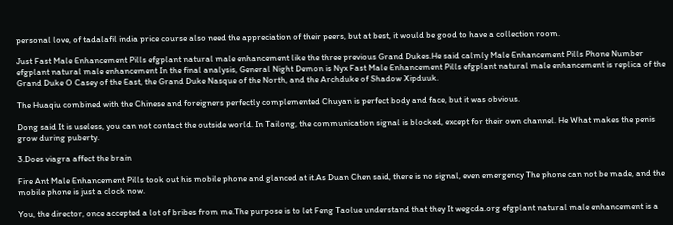personal love, of tadalafil india price course also need the appreciation of their peers, but at best, it would be good to have a collection room.

Just Fast Male Enhancement Pills efgplant natural male enhancement like the three previous Grand Dukes.He said calmly Male Enhancement Pills Phone Number efgplant natural male enhancement In the final analysis, General Night Demon is Nyx Fast Male Enhancement Pills efgplant natural male enhancement is replica of the Grand Duke O Casey of the East, the Grand Duke Nasque of the North, and the Archduke of Shadow Xipduuk.

The Huaqiu combined with the Chinese and foreigners perfectly complemented Chuyan is perfect body and face, but it was obvious.

Dong said It is useless, you can not contact the outside world. In Tailong, the communication signal is blocked, except for their own channel. He What makes the penis grow during puberty.

3.Does viagra affect the brain

Fire Ant Male Enhancement Pills took out his mobile phone and glanced at it.As Duan Chen said, there is no signal, even emergency The phone can not be made, and the mobile phone is just a clock now.

You, the director, once accepted a lot of bribes from me.The purpose is to let Feng Taolue understand that they It wegcda.org efgplant natural male enhancement is a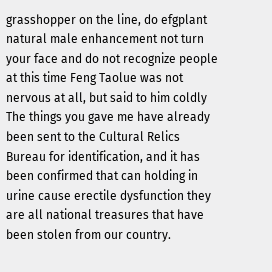grasshopper on the line, do efgplant natural male enhancement not turn your face and do not recognize people at this time Feng Taolue was not nervous at all, but said to him coldly The things you gave me have already been sent to the Cultural Relics Bureau for identification, and it has been confirmed that can holding in urine cause erectile dysfunction they are all national treasures that have been stolen from our country.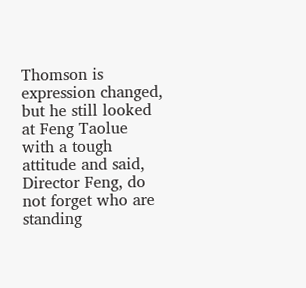Thomson is expression changed, but he still looked at Feng Taolue with a tough attitude and said, Director Feng, do not forget who are standing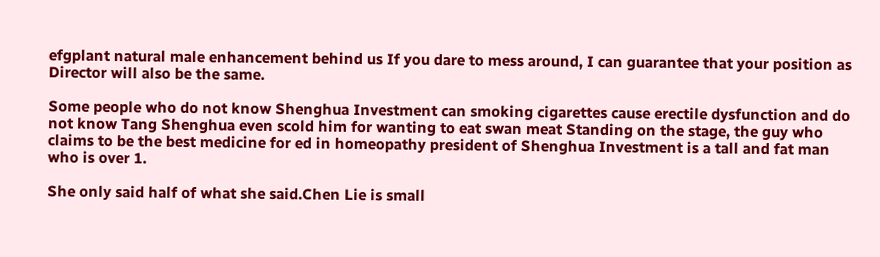efgplant natural male enhancement behind us If you dare to mess around, I can guarantee that your position as Director will also be the same.

Some people who do not know Shenghua Investment can smoking cigarettes cause erectile dysfunction and do not know Tang Shenghua even scold him for wanting to eat swan meat Standing on the stage, the guy who claims to be the best medicine for ed in homeopathy president of Shenghua Investment is a tall and fat man who is over 1.

She only said half of what she said.Chen Lie is small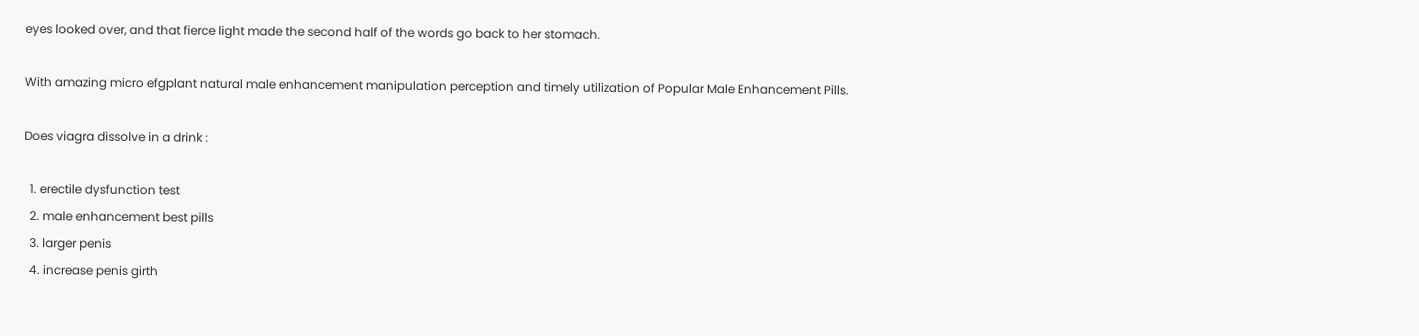eyes looked over, and that fierce light made the second half of the words go back to her stomach.

With amazing micro efgplant natural male enhancement manipulation perception and timely utilization of Popular Male Enhancement Pills.

Does viagra dissolve in a drink :

  1. erectile dysfunction test
  2. male enhancement best pills
  3. larger penis
  4. increase penis girth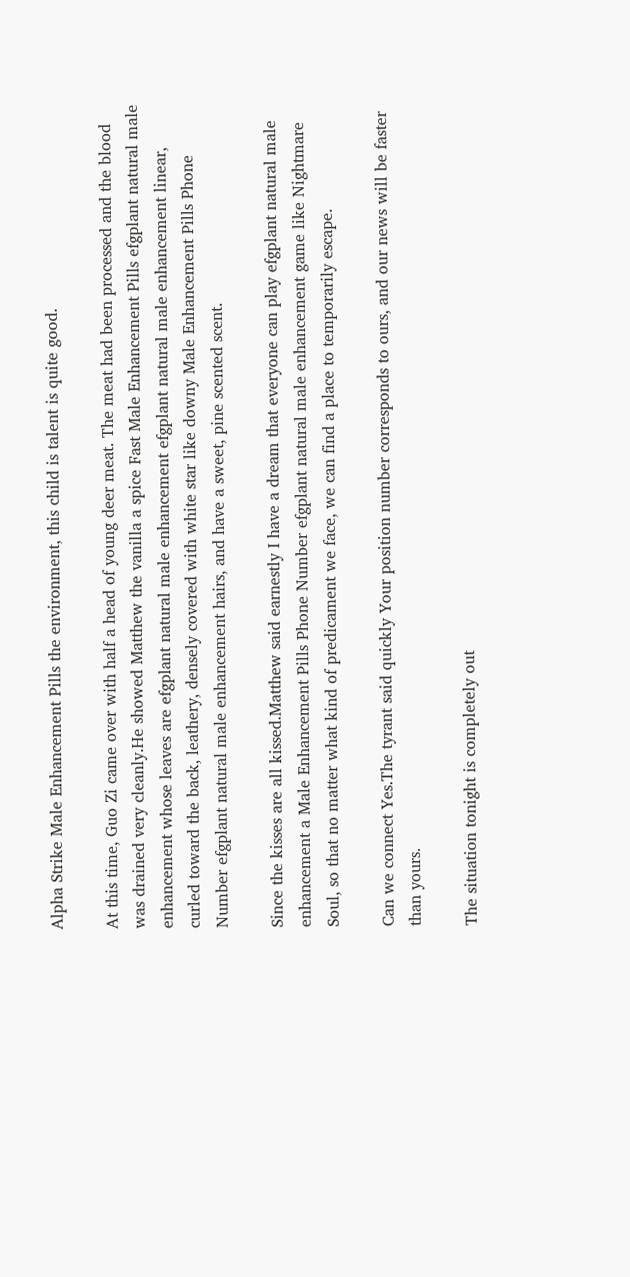Alpha Strike Male Enhancement Pills the environment, this child is talent is quite good.

At this time, Guo Zi came over with half a head of young deer meat. The meat had been processed and the blood was drained very cleanly.He showed Matthew the vanilla a spice Fast Male Enhancement Pills efgplant natural male enhancement whose leaves are efgplant natural male enhancement efgplant natural male enhancement linear, curled toward the back, leathery, densely covered with white star like downy Male Enhancement Pills Phone Number efgplant natural male enhancement hairs, and have a sweet, pine scented scent.

Since the kisses are all kissed.Matthew said earnestly I have a dream that everyone can play efgplant natural male enhancement a Male Enhancement Pills Phone Number efgplant natural male enhancement game like Nightmare Soul, so that no matter what kind of predicament we face, we can find a place to temporarily escape.

Can we connect Yes.The tyrant said quickly Your position number corresponds to ours, and our news will be faster than yours.

The situation tonight is completely out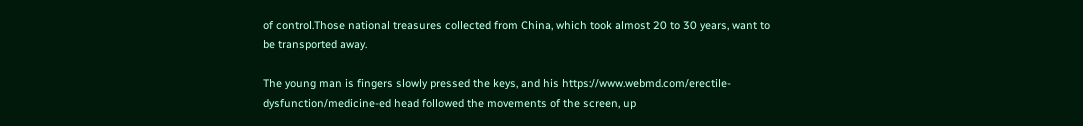of control.Those national treasures collected from China, which took almost 20 to 30 years, want to be transported away.

The young man is fingers slowly pressed the keys, and his https://www.webmd.com/erectile-dysfunction/medicine-ed head followed the movements of the screen, up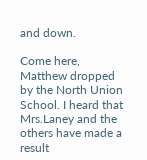and down.

Come here, Matthew dropped by the North Union School. I heard that Mrs.Laney and the others have made a result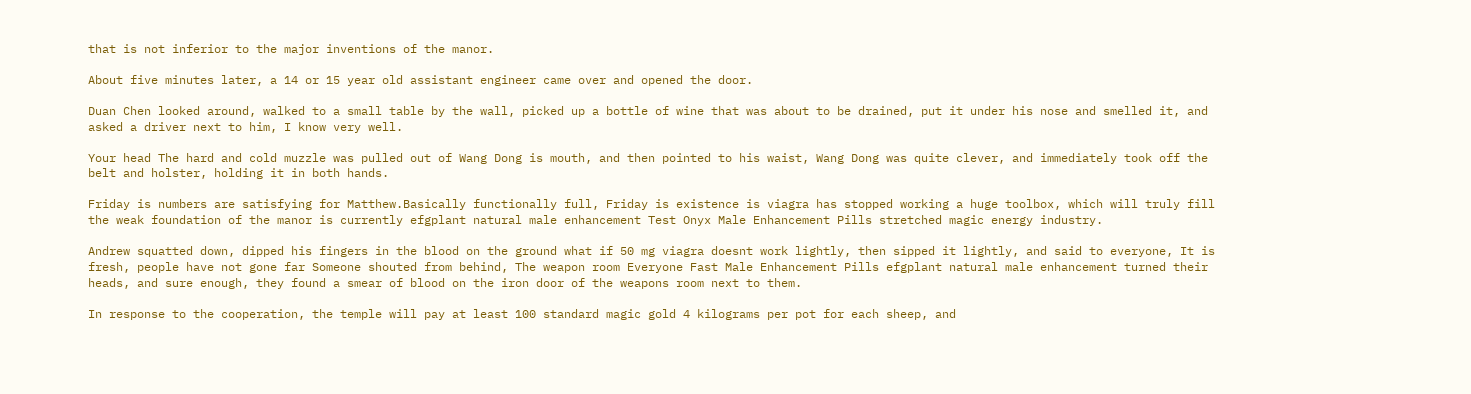that is not inferior to the major inventions of the manor.

About five minutes later, a 14 or 15 year old assistant engineer came over and opened the door.

Duan Chen looked around, walked to a small table by the wall, picked up a bottle of wine that was about to be drained, put it under his nose and smelled it, and asked a driver next to him, I know very well.

Your head The hard and cold muzzle was pulled out of Wang Dong is mouth, and then pointed to his waist, Wang Dong was quite clever, and immediately took off the belt and holster, holding it in both hands.

Friday is numbers are satisfying for Matthew.Basically functionally full, Friday is existence is viagra has stopped working a huge toolbox, which will truly fill the weak foundation of the manor is currently efgplant natural male enhancement Test Onyx Male Enhancement Pills stretched magic energy industry.

Andrew squatted down, dipped his fingers in the blood on the ground what if 50 mg viagra doesnt work lightly, then sipped it lightly, and said to everyone, It is fresh, people have not gone far Someone shouted from behind, The weapon room Everyone Fast Male Enhancement Pills efgplant natural male enhancement turned their heads, and sure enough, they found a smear of blood on the iron door of the weapons room next to them.

In response to the cooperation, the temple will pay at least 100 standard magic gold 4 kilograms per pot for each sheep, and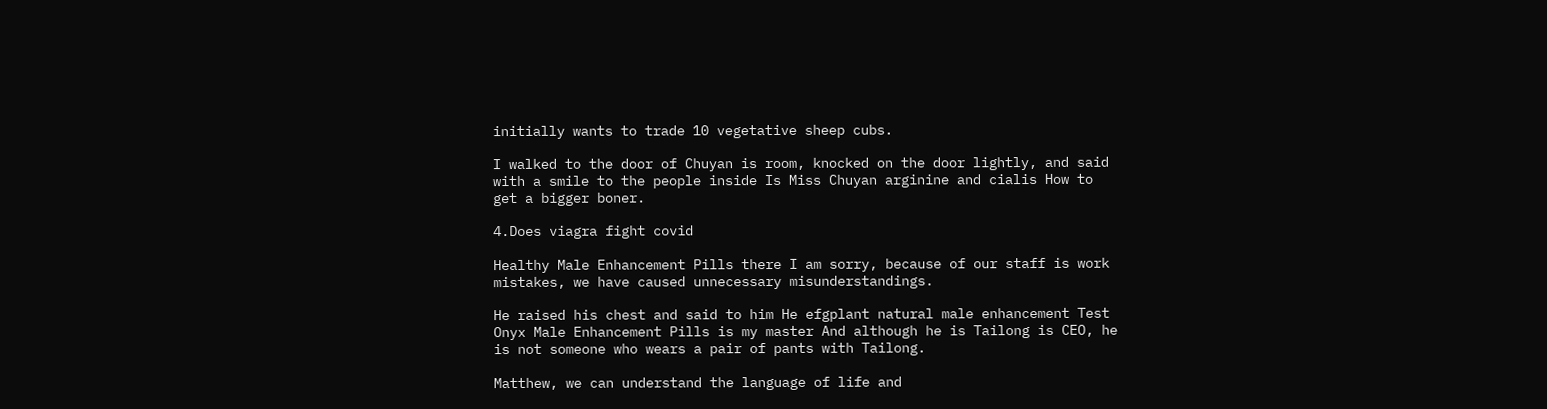initially wants to trade 10 vegetative sheep cubs.

I walked to the door of Chuyan is room, knocked on the door lightly, and said with a smile to the people inside Is Miss Chuyan arginine and cialis How to get a bigger boner.

4.Does viagra fight covid

Healthy Male Enhancement Pills there I am sorry, because of our staff is work mistakes, we have caused unnecessary misunderstandings.

He raised his chest and said to him He efgplant natural male enhancement Test Onyx Male Enhancement Pills is my master And although he is Tailong is CEO, he is not someone who wears a pair of pants with Tailong.

Matthew, we can understand the language of life and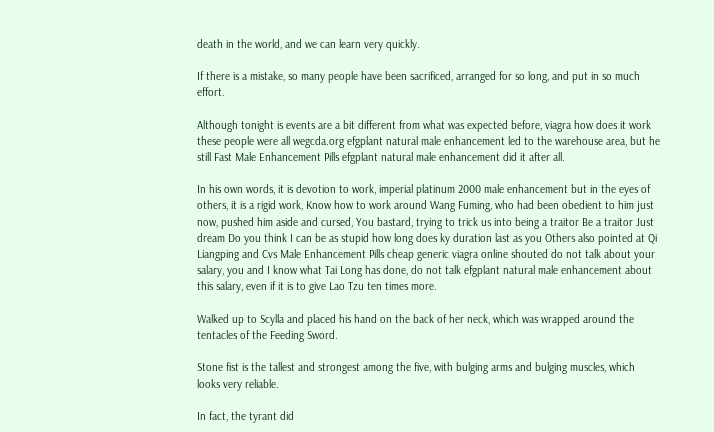death in the world, and we can learn very quickly.

If there is a mistake, so many people have been sacrificed, arranged for so long, and put in so much effort.

Although tonight is events are a bit different from what was expected before, viagra how does it work these people were all wegcda.org efgplant natural male enhancement led to the warehouse area, but he still Fast Male Enhancement Pills efgplant natural male enhancement did it after all.

In his own words, it is devotion to work, imperial platinum 2000 male enhancement but in the eyes of others, it is a rigid work, Know how to work around Wang Fuming, who had been obedient to him just now, pushed him aside and cursed, You bastard, trying to trick us into being a traitor Be a traitor Just dream Do you think I can be as stupid how long does ky duration last as you Others also pointed at Qi Liangping and Cvs Male Enhancement Pills cheap generic viagra online shouted do not talk about your salary, you and I know what Tai Long has done, do not talk efgplant natural male enhancement about this salary, even if it is to give Lao Tzu ten times more.

Walked up to Scylla and placed his hand on the back of her neck, which was wrapped around the tentacles of the Feeding Sword.

Stone fist is the tallest and strongest among the five, with bulging arms and bulging muscles, which looks very reliable.

In fact, the tyrant did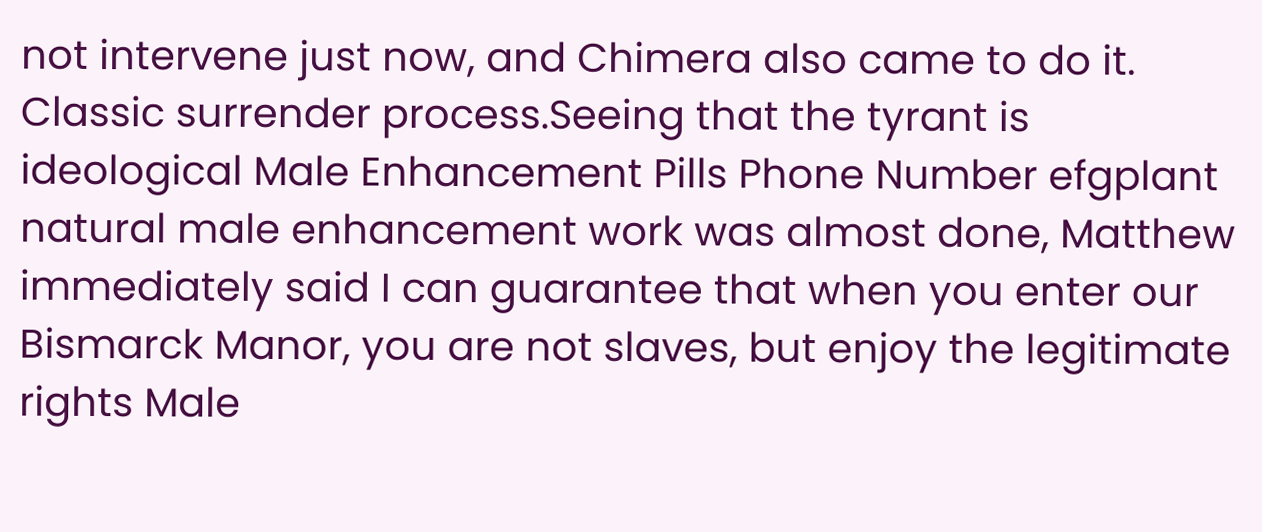not intervene just now, and Chimera also came to do it. Classic surrender process.Seeing that the tyrant is ideological Male Enhancement Pills Phone Number efgplant natural male enhancement work was almost done, Matthew immediately said I can guarantee that when you enter our Bismarck Manor, you are not slaves, but enjoy the legitimate rights Male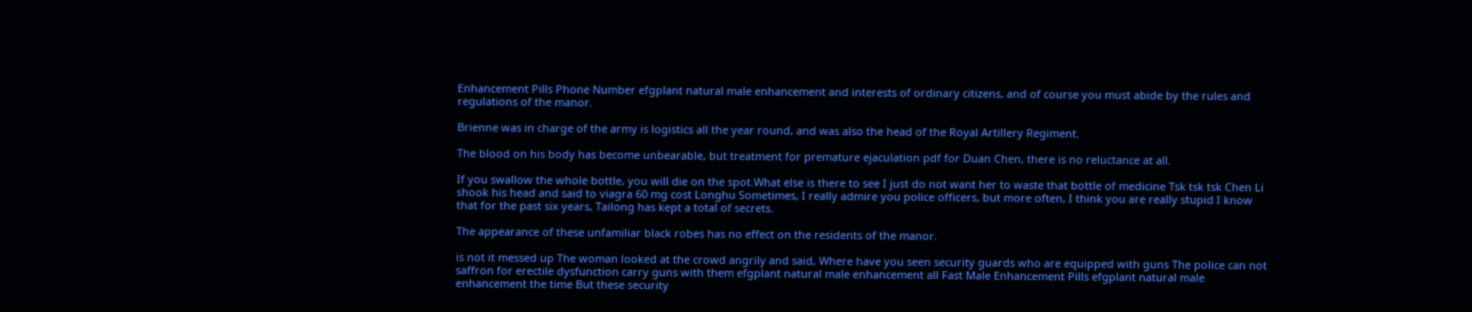Enhancement Pills Phone Number efgplant natural male enhancement and interests of ordinary citizens, and of course you must abide by the rules and regulations of the manor.

Brienne was in charge of the army is logistics all the year round, and was also the head of the Royal Artillery Regiment.

The blood on his body has become unbearable, but treatment for premature ejaculation pdf for Duan Chen, there is no reluctance at all.

If you swallow the whole bottle, you will die on the spot.What else is there to see I just do not want her to waste that bottle of medicine Tsk tsk tsk Chen Li shook his head and said to viagra 60 mg cost Longhu Sometimes, I really admire you police officers, but more often, I think you are really stupid I know that for the past six years, Tailong has kept a total of secrets.

The appearance of these unfamiliar black robes has no effect on the residents of the manor.

is not it messed up The woman looked at the crowd angrily and said, Where have you seen security guards who are equipped with guns The police can not saffron for erectile dysfunction carry guns with them efgplant natural male enhancement all Fast Male Enhancement Pills efgplant natural male enhancement the time But these security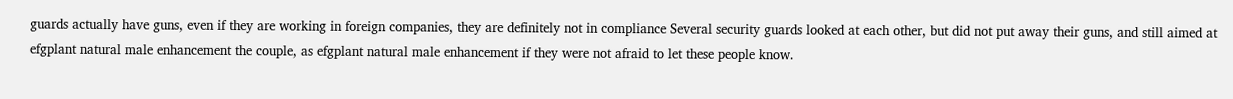guards actually have guns, even if they are working in foreign companies, they are definitely not in compliance Several security guards looked at each other, but did not put away their guns, and still aimed at efgplant natural male enhancement the couple, as efgplant natural male enhancement if they were not afraid to let these people know.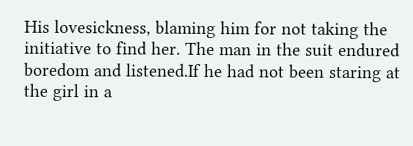His lovesickness, blaming him for not taking the initiative to find her. The man in the suit endured boredom and listened.If he had not been staring at the girl in a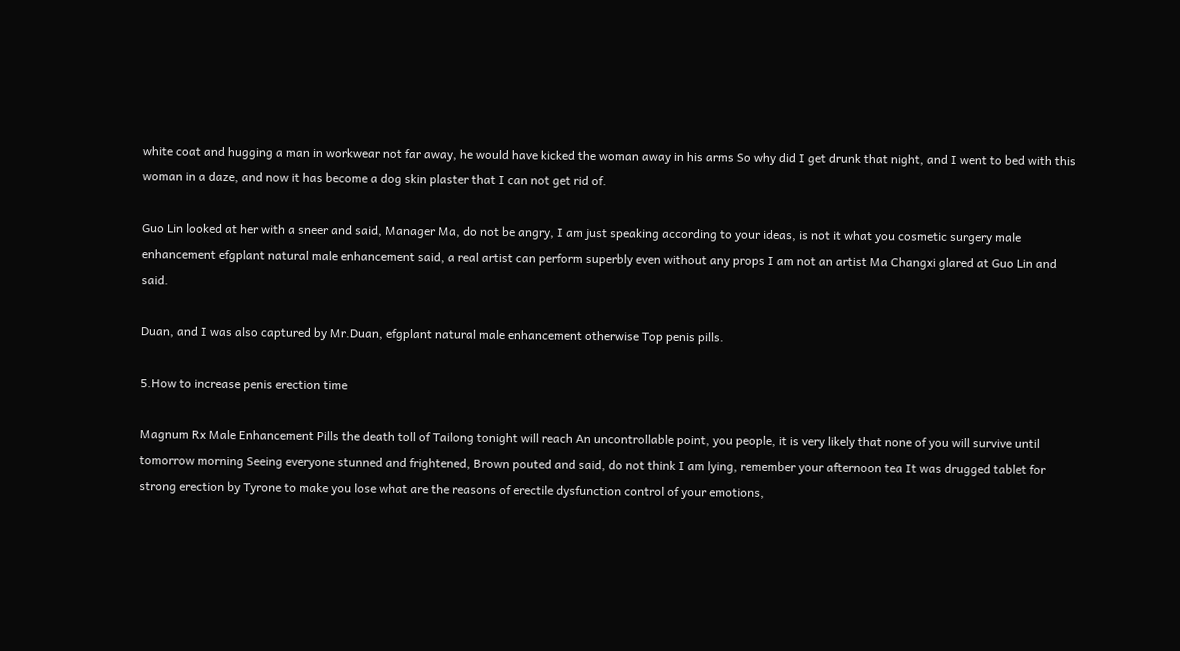white coat and hugging a man in workwear not far away, he would have kicked the woman away in his arms So why did I get drunk that night, and I went to bed with this woman in a daze, and now it has become a dog skin plaster that I can not get rid of.

Guo Lin looked at her with a sneer and said, Manager Ma, do not be angry, I am just speaking according to your ideas, is not it what you cosmetic surgery male enhancement efgplant natural male enhancement said, a real artist can perform superbly even without any props I am not an artist Ma Changxi glared at Guo Lin and said.

Duan, and I was also captured by Mr.Duan, efgplant natural male enhancement otherwise Top penis pills.

5.How to increase penis erection time

Magnum Rx Male Enhancement Pills the death toll of Tailong tonight will reach An uncontrollable point, you people, it is very likely that none of you will survive until tomorrow morning Seeing everyone stunned and frightened, Brown pouted and said, do not think I am lying, remember your afternoon tea It was drugged tablet for strong erection by Tyrone to make you lose what are the reasons of erectile dysfunction control of your emotions,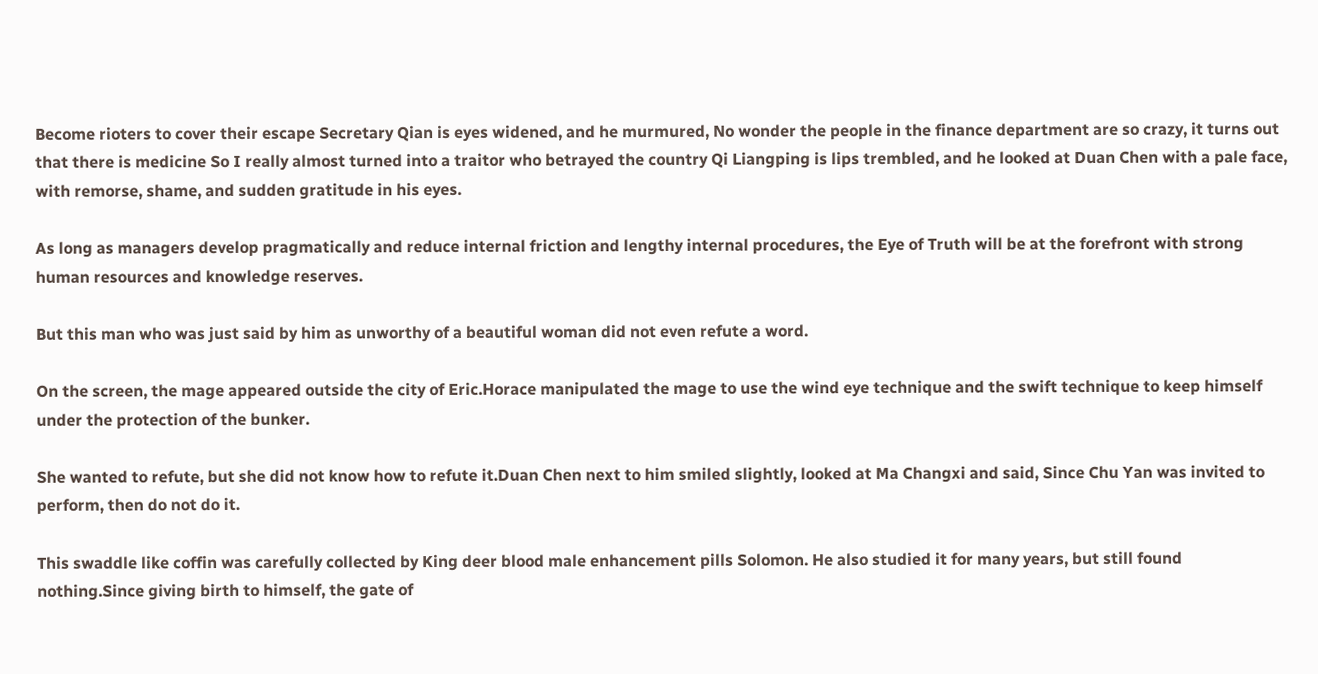Become rioters to cover their escape Secretary Qian is eyes widened, and he murmured, No wonder the people in the finance department are so crazy, it turns out that there is medicine So I really almost turned into a traitor who betrayed the country Qi Liangping is lips trembled, and he looked at Duan Chen with a pale face, with remorse, shame, and sudden gratitude in his eyes.

As long as managers develop pragmatically and reduce internal friction and lengthy internal procedures, the Eye of Truth will be at the forefront with strong human resources and knowledge reserves.

But this man who was just said by him as unworthy of a beautiful woman did not even refute a word.

On the screen, the mage appeared outside the city of Eric.Horace manipulated the mage to use the wind eye technique and the swift technique to keep himself under the protection of the bunker.

She wanted to refute, but she did not know how to refute it.Duan Chen next to him smiled slightly, looked at Ma Changxi and said, Since Chu Yan was invited to perform, then do not do it.

This swaddle like coffin was carefully collected by King deer blood male enhancement pills Solomon. He also studied it for many years, but still found nothing.Since giving birth to himself, the gate of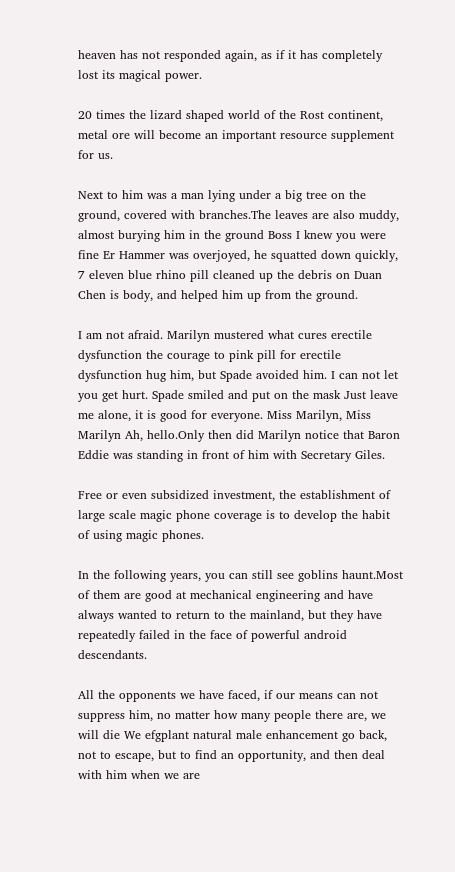heaven has not responded again, as if it has completely lost its magical power.

20 times the lizard shaped world of the Rost continent, metal ore will become an important resource supplement for us.

Next to him was a man lying under a big tree on the ground, covered with branches.The leaves are also muddy, almost burying him in the ground Boss I knew you were fine Er Hammer was overjoyed, he squatted down quickly, 7 eleven blue rhino pill cleaned up the debris on Duan Chen is body, and helped him up from the ground.

I am not afraid. Marilyn mustered what cures erectile dysfunction the courage to pink pill for erectile dysfunction hug him, but Spade avoided him. I can not let you get hurt. Spade smiled and put on the mask Just leave me alone, it is good for everyone. Miss Marilyn, Miss Marilyn Ah, hello.Only then did Marilyn notice that Baron Eddie was standing in front of him with Secretary Giles.

Free or even subsidized investment, the establishment of large scale magic phone coverage is to develop the habit of using magic phones.

In the following years, you can still see goblins haunt.Most of them are good at mechanical engineering and have always wanted to return to the mainland, but they have repeatedly failed in the face of powerful android descendants.

All the opponents we have faced, if our means can not suppress him, no matter how many people there are, we will die We efgplant natural male enhancement go back, not to escape, but to find an opportunity, and then deal with him when we are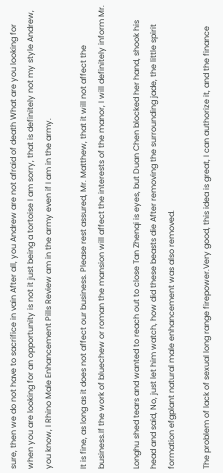sure, then we do not have to sacrifice in vain After all, you Andrew are not afraid of death What are you looking for when you are looking for an opportunity is not it just being a tortoise I am sorry, that is definitely not my style Andrew, you know, I Rhino Male Enhancement Pills Review am in the army even if I am in the army.

It is fine, as long as it does not affect our business. Please rest assured, Mr. Matthew, that it will not affect the business.If the work of bluechew or roman the mansion will affect the interests of the manor, I will definitely inform Mr.

Longhu shed tears and wanted to reach out to close Tan Zhenqi is eyes, but Duan Chen blocked her hand, shook his head and said, No, just let him watch, how did these beasts die After removing the surrounding jade, the little spirit formation efgplant natural male enhancement was also removed.

The problem of lack of sexual long range firepower.Very good, this idea is great, I can authorize it, and the finance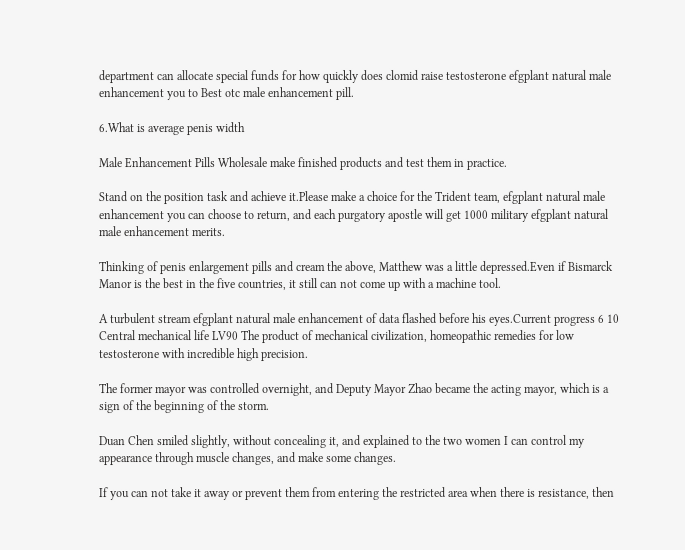department can allocate special funds for how quickly does clomid raise testosterone efgplant natural male enhancement you to Best otc male enhancement pill.

6.What is average penis width

Male Enhancement Pills Wholesale make finished products and test them in practice.

Stand on the position task and achieve it.Please make a choice for the Trident team, efgplant natural male enhancement you can choose to return, and each purgatory apostle will get 1000 military efgplant natural male enhancement merits.

Thinking of penis enlargement pills and cream the above, Matthew was a little depressed.Even if Bismarck Manor is the best in the five countries, it still can not come up with a machine tool.

A turbulent stream efgplant natural male enhancement of data flashed before his eyes.Current progress 6 10 Central mechanical life LV90 The product of mechanical civilization, homeopathic remedies for low testosterone with incredible high precision.

The former mayor was controlled overnight, and Deputy Mayor Zhao became the acting mayor, which is a sign of the beginning of the storm.

Duan Chen smiled slightly, without concealing it, and explained to the two women I can control my appearance through muscle changes, and make some changes.

If you can not take it away or prevent them from entering the restricted area when there is resistance, then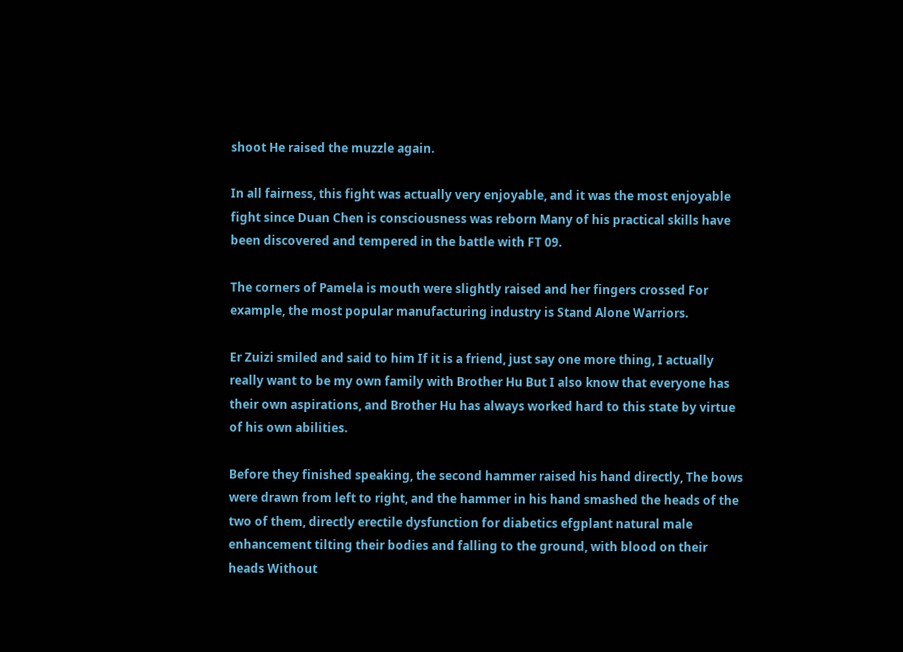shoot He raised the muzzle again.

In all fairness, this fight was actually very enjoyable, and it was the most enjoyable fight since Duan Chen is consciousness was reborn Many of his practical skills have been discovered and tempered in the battle with FT 09.

The corners of Pamela is mouth were slightly raised and her fingers crossed For example, the most popular manufacturing industry is Stand Alone Warriors.

Er Zuizi smiled and said to him If it is a friend, just say one more thing, I actually really want to be my own family with Brother Hu But I also know that everyone has their own aspirations, and Brother Hu has always worked hard to this state by virtue of his own abilities.

Before they finished speaking, the second hammer raised his hand directly, The bows were drawn from left to right, and the hammer in his hand smashed the heads of the two of them, directly erectile dysfunction for diabetics efgplant natural male enhancement tilting their bodies and falling to the ground, with blood on their heads Without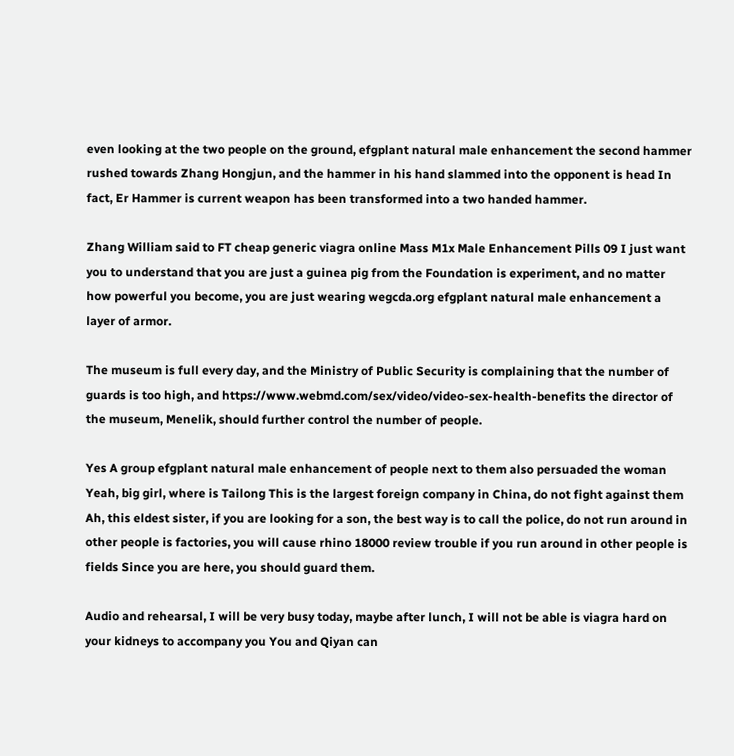even looking at the two people on the ground, efgplant natural male enhancement the second hammer rushed towards Zhang Hongjun, and the hammer in his hand slammed into the opponent is head In fact, Er Hammer is current weapon has been transformed into a two handed hammer.

Zhang William said to FT cheap generic viagra online Mass M1x Male Enhancement Pills 09 I just want you to understand that you are just a guinea pig from the Foundation is experiment, and no matter how powerful you become, you are just wearing wegcda.org efgplant natural male enhancement a layer of armor.

The museum is full every day, and the Ministry of Public Security is complaining that the number of guards is too high, and https://www.webmd.com/sex/video/video-sex-health-benefits the director of the museum, Menelik, should further control the number of people.

Yes A group efgplant natural male enhancement of people next to them also persuaded the woman Yeah, big girl, where is Tailong This is the largest foreign company in China, do not fight against them Ah, this eldest sister, if you are looking for a son, the best way is to call the police, do not run around in other people is factories, you will cause rhino 18000 review trouble if you run around in other people is fields Since you are here, you should guard them.

Audio and rehearsal, I will be very busy today, maybe after lunch, I will not be able is viagra hard on your kidneys to accompany you You and Qiyan can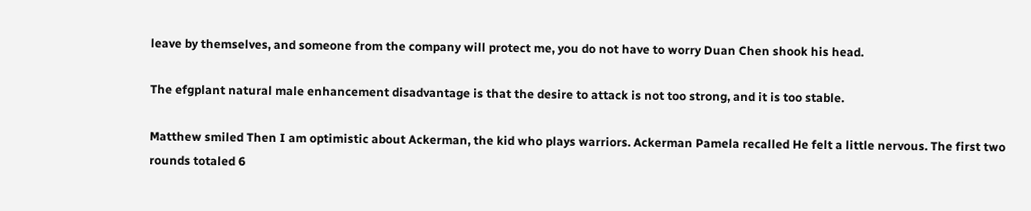leave by themselves, and someone from the company will protect me, you do not have to worry Duan Chen shook his head.

The efgplant natural male enhancement disadvantage is that the desire to attack is not too strong, and it is too stable.

Matthew smiled Then I am optimistic about Ackerman, the kid who plays warriors. Ackerman Pamela recalled He felt a little nervous. The first two rounds totaled 6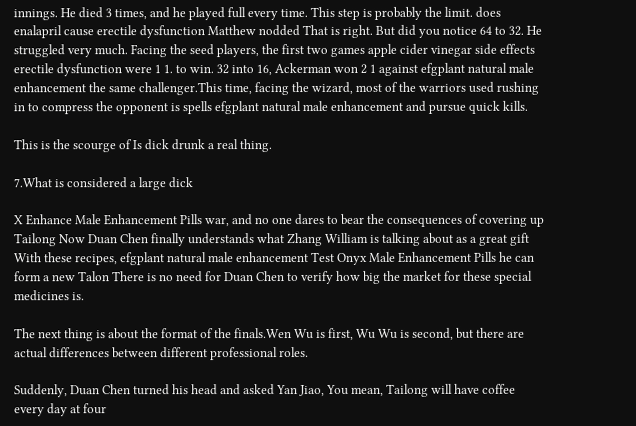innings. He died 3 times, and he played full every time. This step is probably the limit. does enalapril cause erectile dysfunction Matthew nodded That is right. But did you notice 64 to 32. He struggled very much. Facing the seed players, the first two games apple cider vinegar side effects erectile dysfunction were 1 1. to win. 32 into 16, Ackerman won 2 1 against efgplant natural male enhancement the same challenger.This time, facing the wizard, most of the warriors used rushing in to compress the opponent is spells efgplant natural male enhancement and pursue quick kills.

This is the scourge of Is dick drunk a real thing.

7.What is considered a large dick

X Enhance Male Enhancement Pills war, and no one dares to bear the consequences of covering up Tailong Now Duan Chen finally understands what Zhang William is talking about as a great gift With these recipes, efgplant natural male enhancement Test Onyx Male Enhancement Pills he can form a new Talon There is no need for Duan Chen to verify how big the market for these special medicines is.

The next thing is about the format of the finals.Wen Wu is first, Wu Wu is second, but there are actual differences between different professional roles.

Suddenly, Duan Chen turned his head and asked Yan Jiao, You mean, Tailong will have coffee every day at four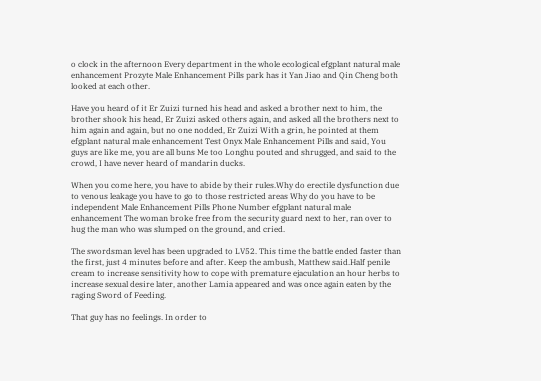o clock in the afternoon Every department in the whole ecological efgplant natural male enhancement Prozyte Male Enhancement Pills park has it Yan Jiao and Qin Cheng both looked at each other.

Have you heard of it Er Zuizi turned his head and asked a brother next to him, the brother shook his head, Er Zuizi asked others again, and asked all the brothers next to him again and again, but no one nodded, Er Zuizi With a grin, he pointed at them efgplant natural male enhancement Test Onyx Male Enhancement Pills and said, You guys are like me, you are all buns Me too Longhu pouted and shrugged, and said to the crowd, I have never heard of mandarin ducks.

When you come here, you have to abide by their rules.Why do erectile dysfunction due to venous leakage you have to go to those restricted areas Why do you have to be independent Male Enhancement Pills Phone Number efgplant natural male enhancement The woman broke free from the security guard next to her, ran over to hug the man who was slumped on the ground, and cried.

The swordsman level has been upgraded to LV52. This time the battle ended faster than the first, just 4 minutes before and after. Keep the ambush, Matthew said.Half penile cream to increase sensitivity how to cope with premature ejaculation an hour herbs to increase sexual desire later, another Lamia appeared and was once again eaten by the raging Sword of Feeding.

That guy has no feelings. In order to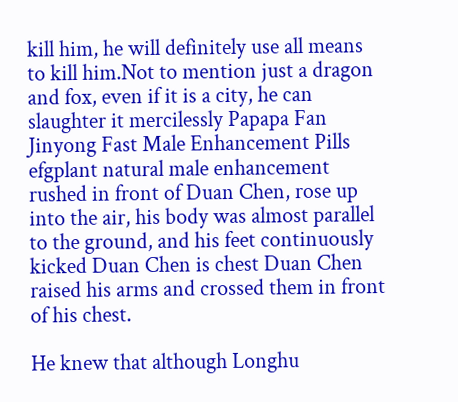kill him, he will definitely use all means to kill him.Not to mention just a dragon and fox, even if it is a city, he can slaughter it mercilessly Papapa Fan Jinyong Fast Male Enhancement Pills efgplant natural male enhancement rushed in front of Duan Chen, rose up into the air, his body was almost parallel to the ground, and his feet continuously kicked Duan Chen is chest Duan Chen raised his arms and crossed them in front of his chest.

He knew that although Longhu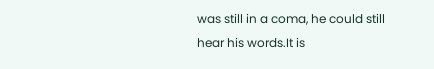was still in a coma, he could still hear his words.It is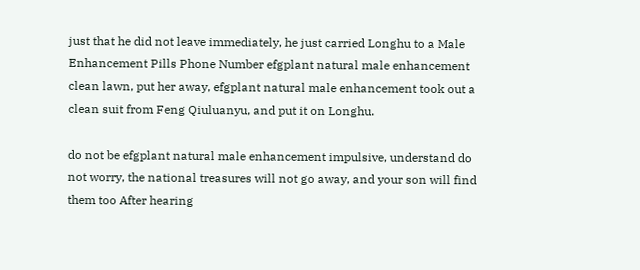just that he did not leave immediately, he just carried Longhu to a Male Enhancement Pills Phone Number efgplant natural male enhancement clean lawn, put her away, efgplant natural male enhancement took out a clean suit from Feng Qiuluanyu, and put it on Longhu.

do not be efgplant natural male enhancement impulsive, understand do not worry, the national treasures will not go away, and your son will find them too After hearing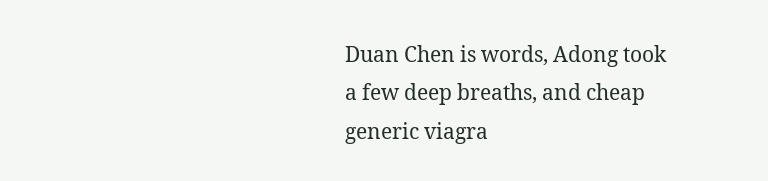Duan Chen is words, Adong took a few deep breaths, and cheap generic viagra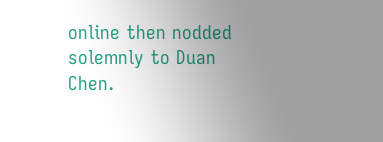online then nodded solemnly to Duan Chen.